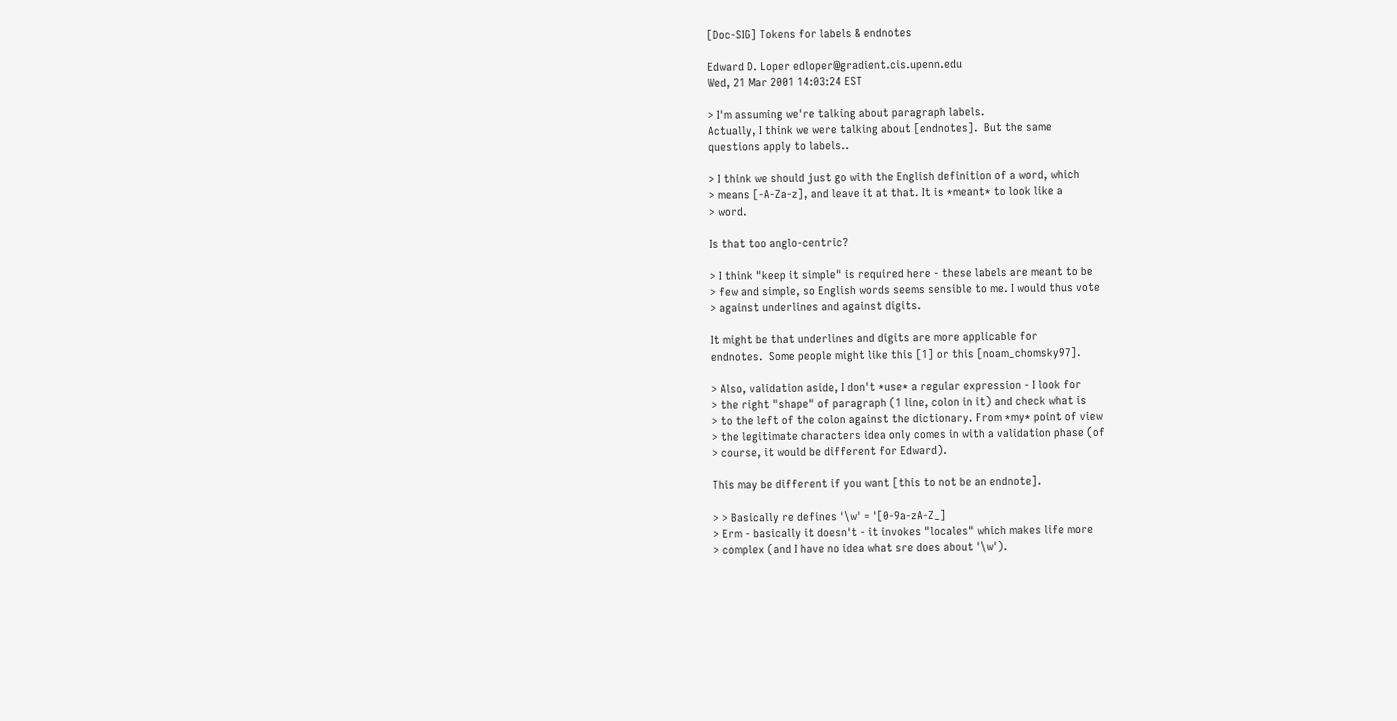[Doc-SIG] Tokens for labels & endnotes

Edward D. Loper edloper@gradient.cis.upenn.edu
Wed, 21 Mar 2001 14:03:24 EST

> I'm assuming we're talking about paragraph labels.
Actually, I think we were talking about [endnotes].  But the same
questions apply to labels..

> I think we should just go with the English definition of a word, which
> means [-A-Za-z], and leave it at that. It is *meant* to look like a
> word.

Is that too anglo-centric?

> I think "keep it simple" is required here - these labels are meant to be
> few and simple, so English words seems sensible to me. I would thus vote
> against underlines and against digits.

It might be that underlines and digits are more applicable for
endnotes.  Some people might like this [1] or this [noam_chomsky97].

> Also, validation aside, I don't *use* a regular expression - I look for
> the right "shape" of paragraph (1 line, colon in it) and check what is
> to the left of the colon against the dictionary. From *my* point of view
> the legitimate characters idea only comes in with a validation phase (of
> course, it would be different for Edward).

This may be different if you want [this to not be an endnote].

> > Basically re defines '\w' = '[0-9a-zA-Z_]
> Erm - basically it doesn't - it invokes "locales" which makes life more
> complex (and I have no idea what sre does about '\w').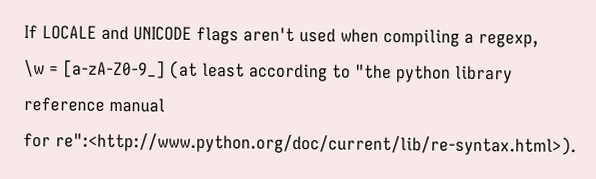If LOCALE and UNICODE flags aren't used when compiling a regexp,
\w = [a-zA-Z0-9_] (at least according to "the python library
reference manual
for re":<http://www.python.org/doc/current/lib/re-syntax.html>).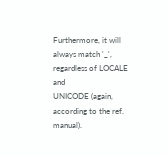Furthermore, it will always match '_', regardless of LOCALE and
UNICODE (again, according to the ref. manual).